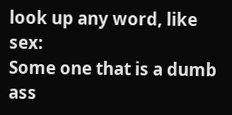look up any word, like sex:
Some one that is a dumb ass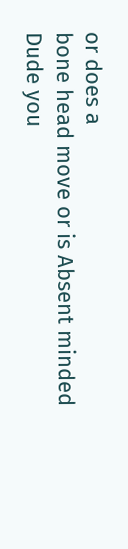or does a
bone head move or is Absent minded
Dude you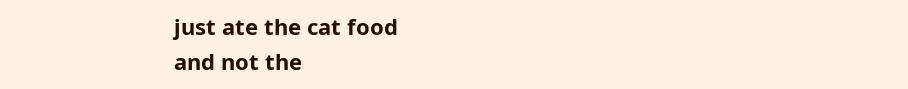just ate the cat food
and not the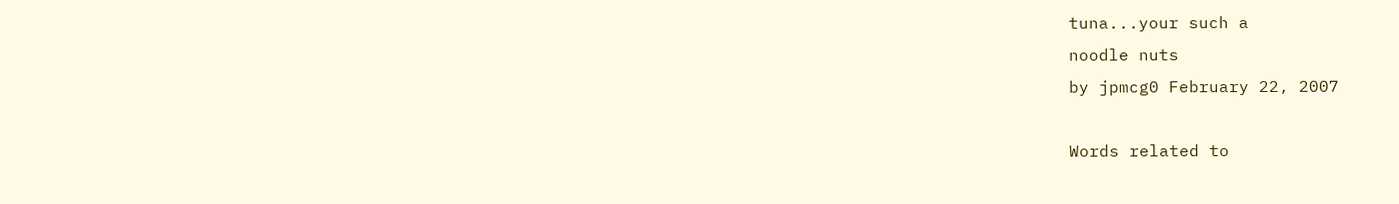tuna...your such a
noodle nuts
by jpmcg0 February 22, 2007

Words related to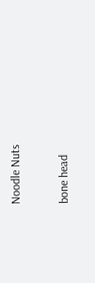Noodle Nuts

bone head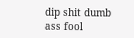dip shit dumb ass fool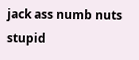jack ass numb nuts stupid